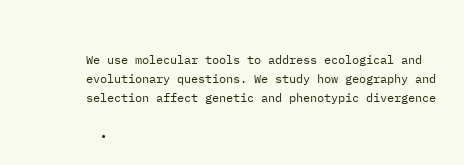We use molecular tools to address ecological and evolutionary questions. We study how geography and selection affect genetic and phenotypic divergence

  •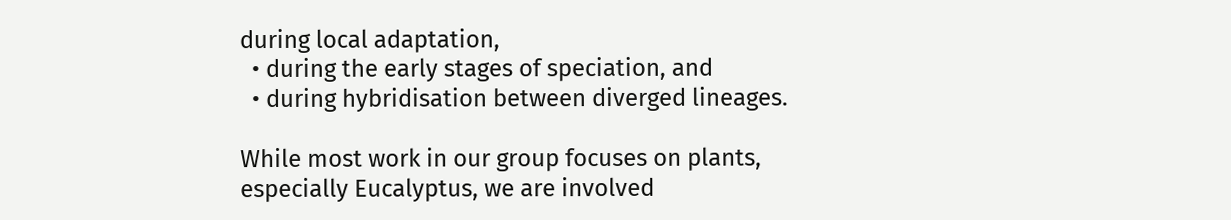during local adaptation,
  • during the early stages of speciation, and
  • during hybridisation between diverged lineages.

While most work in our group focuses on plants, especially Eucalyptus, we are involved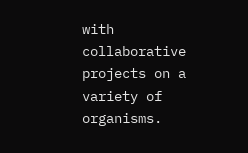with collaborative projects on a variety of organisms.